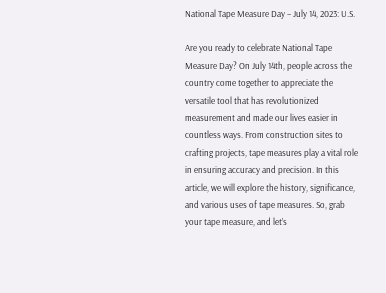National Tape Measure Day – July 14, 2023: U.S.

Are you ready to celebrate National Tape Measure Day? On July 14th, people across the country come together to appreciate the versatile tool that has revolutionized measurement and made our lives easier in countless ways. From construction sites to crafting projects, tape measures play a vital role in ensuring accuracy and precision. In this article, we will explore the history, significance, and various uses of tape measures. So, grab your tape measure, and let’s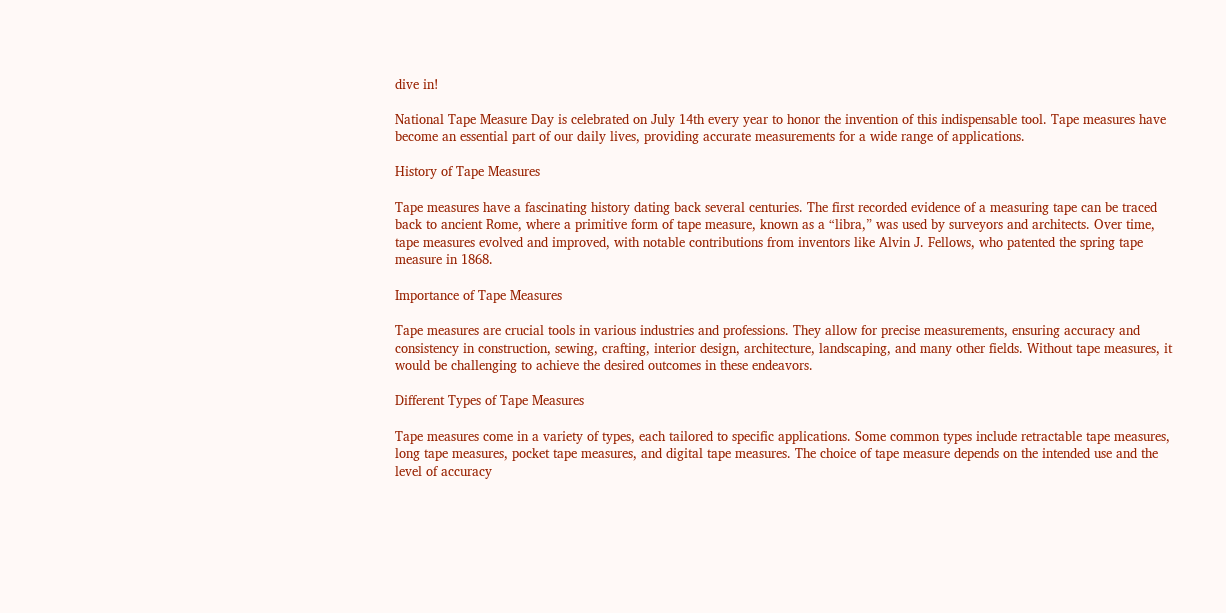dive in!

National Tape Measure Day is celebrated on July 14th every year to honor the invention of this indispensable tool. Tape measures have become an essential part of our daily lives, providing accurate measurements for a wide range of applications.

History of Tape Measures

Tape measures have a fascinating history dating back several centuries. The first recorded evidence of a measuring tape can be traced back to ancient Rome, where a primitive form of tape measure, known as a “libra,” was used by surveyors and architects. Over time, tape measures evolved and improved, with notable contributions from inventors like Alvin J. Fellows, who patented the spring tape measure in 1868.

Importance of Tape Measures

Tape measures are crucial tools in various industries and professions. They allow for precise measurements, ensuring accuracy and consistency in construction, sewing, crafting, interior design, architecture, landscaping, and many other fields. Without tape measures, it would be challenging to achieve the desired outcomes in these endeavors.

Different Types of Tape Measures

Tape measures come in a variety of types, each tailored to specific applications. Some common types include retractable tape measures, long tape measures, pocket tape measures, and digital tape measures. The choice of tape measure depends on the intended use and the level of accuracy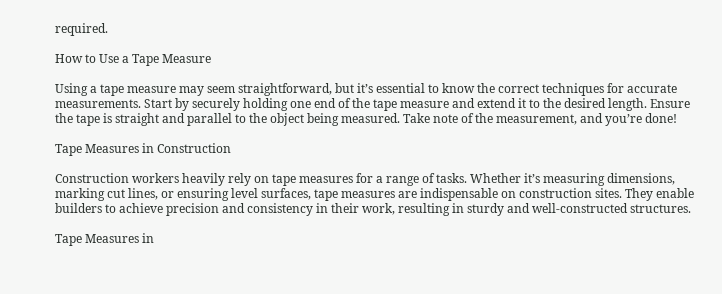required.

How to Use a Tape Measure

Using a tape measure may seem straightforward, but it’s essential to know the correct techniques for accurate measurements. Start by securely holding one end of the tape measure and extend it to the desired length. Ensure the tape is straight and parallel to the object being measured. Take note of the measurement, and you’re done!

Tape Measures in Construction

Construction workers heavily rely on tape measures for a range of tasks. Whether it’s measuring dimensions, marking cut lines, or ensuring level surfaces, tape measures are indispensable on construction sites. They enable builders to achieve precision and consistency in their work, resulting in sturdy and well-constructed structures.

Tape Measures in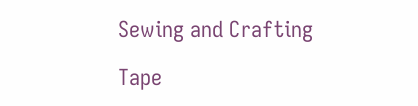Sewing and Crafting

Tape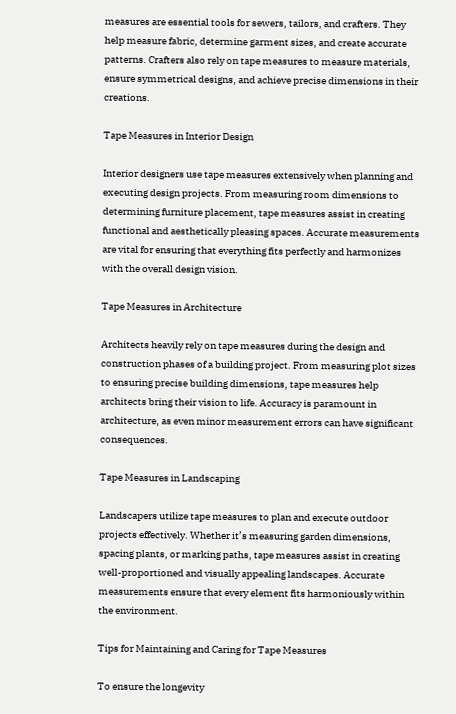measures are essential tools for sewers, tailors, and crafters. They help measure fabric, determine garment sizes, and create accurate patterns. Crafters also rely on tape measures to measure materials, ensure symmetrical designs, and achieve precise dimensions in their creations.

Tape Measures in Interior Design

Interior designers use tape measures extensively when planning and executing design projects. From measuring room dimensions to determining furniture placement, tape measures assist in creating functional and aesthetically pleasing spaces. Accurate measurements are vital for ensuring that everything fits perfectly and harmonizes with the overall design vision.

Tape Measures in Architecture

Architects heavily rely on tape measures during the design and construction phases of a building project. From measuring plot sizes to ensuring precise building dimensions, tape measures help architects bring their vision to life. Accuracy is paramount in architecture, as even minor measurement errors can have significant consequences.

Tape Measures in Landscaping

Landscapers utilize tape measures to plan and execute outdoor projects effectively. Whether it’s measuring garden dimensions, spacing plants, or marking paths, tape measures assist in creating well-proportioned and visually appealing landscapes. Accurate measurements ensure that every element fits harmoniously within the environment.

Tips for Maintaining and Caring for Tape Measures

To ensure the longevity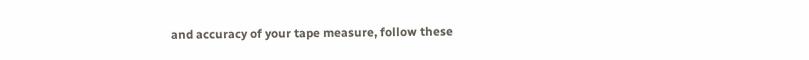and accuracy of your tape measure, follow these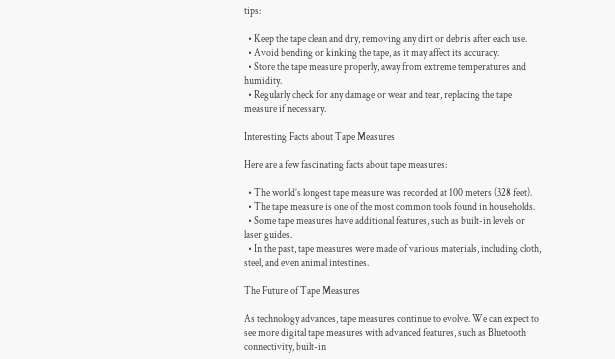tips:

  • Keep the tape clean and dry, removing any dirt or debris after each use.
  • Avoid bending or kinking the tape, as it may affect its accuracy.
  • Store the tape measure properly, away from extreme temperatures and humidity.
  • Regularly check for any damage or wear and tear, replacing the tape measure if necessary.

Interesting Facts about Tape Measures

Here are a few fascinating facts about tape measures:

  • The world’s longest tape measure was recorded at 100 meters (328 feet).
  • The tape measure is one of the most common tools found in households.
  • Some tape measures have additional features, such as built-in levels or laser guides.
  • In the past, tape measures were made of various materials, including cloth, steel, and even animal intestines.

The Future of Tape Measures

As technology advances, tape measures continue to evolve. We can expect to see more digital tape measures with advanced features, such as Bluetooth connectivity, built-in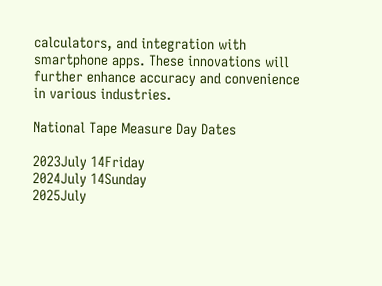calculators, and integration with smartphone apps. These innovations will further enhance accuracy and convenience in various industries.

National Tape Measure Day Dates

2023July 14Friday
2024July 14Sunday
2025July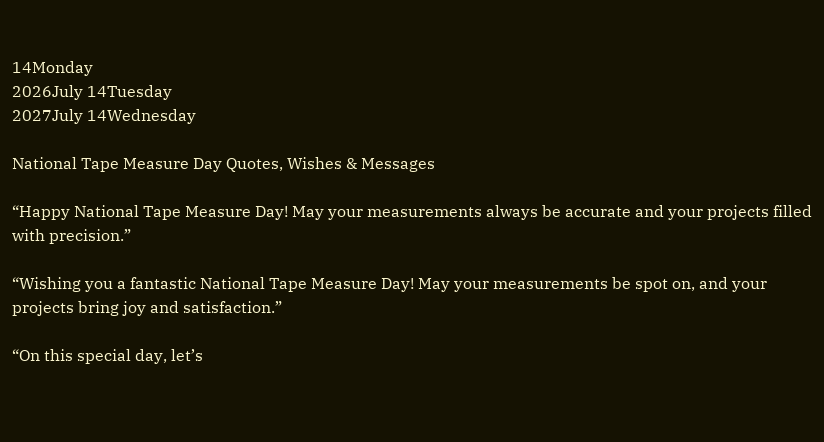14Monday
2026July 14Tuesday
2027July 14Wednesday

National Tape Measure Day Quotes, Wishes & Messages

“Happy National Tape Measure Day! May your measurements always be accurate and your projects filled with precision.”

“Wishing you a fantastic National Tape Measure Day! May your measurements be spot on, and your projects bring joy and satisfaction.”

“On this special day, let’s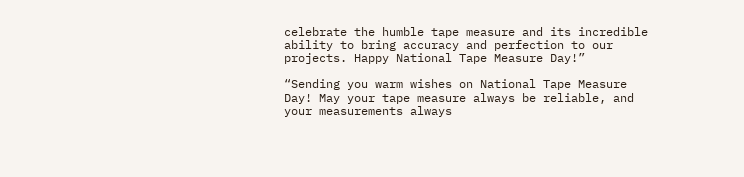celebrate the humble tape measure and its incredible ability to bring accuracy and perfection to our projects. Happy National Tape Measure Day!”

“Sending you warm wishes on National Tape Measure Day! May your tape measure always be reliable, and your measurements always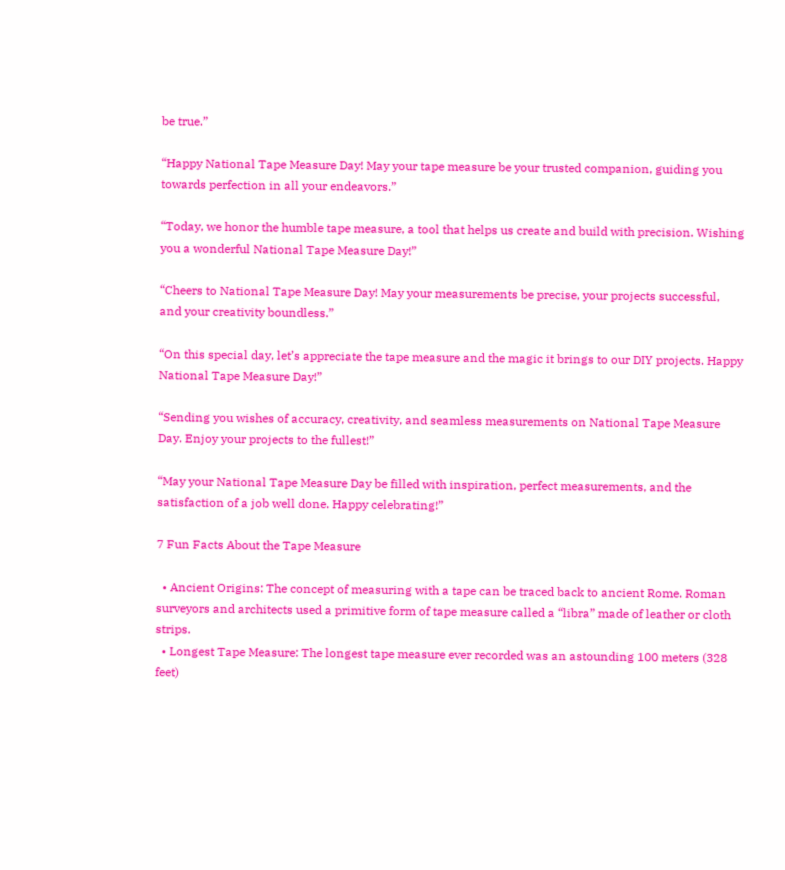be true.”

“Happy National Tape Measure Day! May your tape measure be your trusted companion, guiding you towards perfection in all your endeavors.”

“Today, we honor the humble tape measure, a tool that helps us create and build with precision. Wishing you a wonderful National Tape Measure Day!”

“Cheers to National Tape Measure Day! May your measurements be precise, your projects successful, and your creativity boundless.”

“On this special day, let’s appreciate the tape measure and the magic it brings to our DIY projects. Happy National Tape Measure Day!”

“Sending you wishes of accuracy, creativity, and seamless measurements on National Tape Measure Day. Enjoy your projects to the fullest!”

“May your National Tape Measure Day be filled with inspiration, perfect measurements, and the satisfaction of a job well done. Happy celebrating!”

7 Fun Facts About the Tape Measure

  • Ancient Origins: The concept of measuring with a tape can be traced back to ancient Rome. Roman surveyors and architects used a primitive form of tape measure called a “libra” made of leather or cloth strips.
  • Longest Tape Measure: The longest tape measure ever recorded was an astounding 100 meters (328 feet)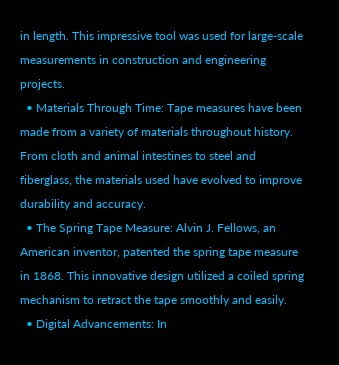in length. This impressive tool was used for large-scale measurements in construction and engineering projects.
  • Materials Through Time: Tape measures have been made from a variety of materials throughout history. From cloth and animal intestines to steel and fiberglass, the materials used have evolved to improve durability and accuracy.
  • The Spring Tape Measure: Alvin J. Fellows, an American inventor, patented the spring tape measure in 1868. This innovative design utilized a coiled spring mechanism to retract the tape smoothly and easily.
  • Digital Advancements: In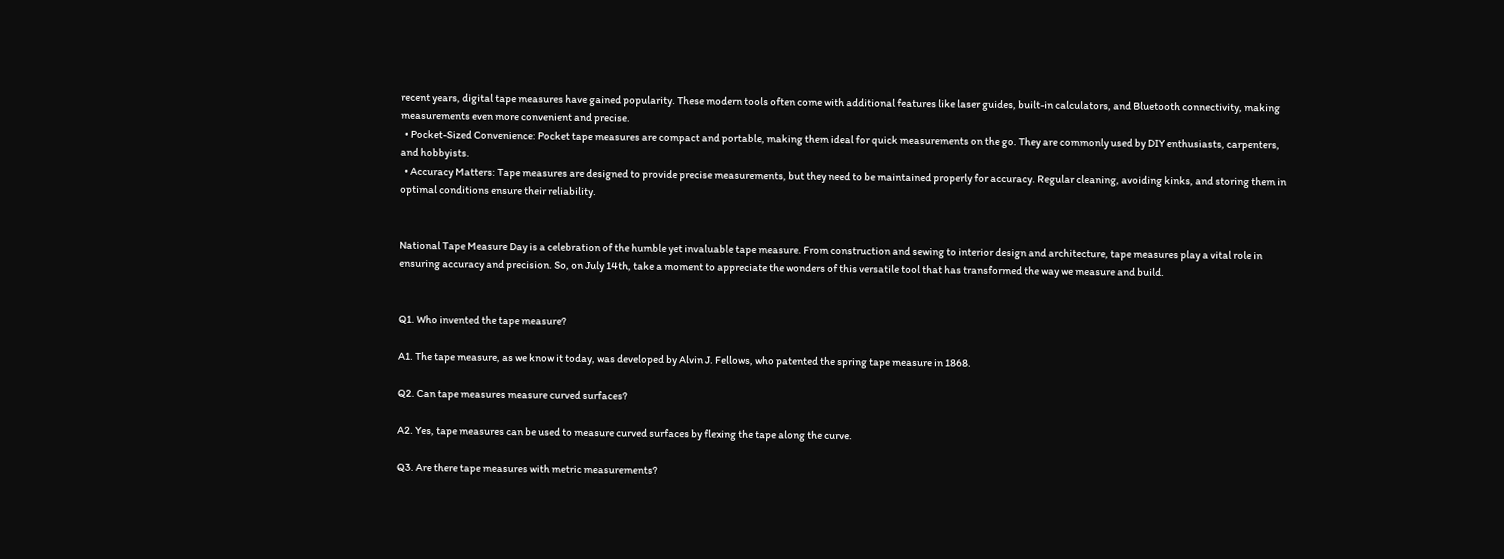recent years, digital tape measures have gained popularity. These modern tools often come with additional features like laser guides, built-in calculators, and Bluetooth connectivity, making measurements even more convenient and precise.
  • Pocket-Sized Convenience: Pocket tape measures are compact and portable, making them ideal for quick measurements on the go. They are commonly used by DIY enthusiasts, carpenters, and hobbyists.
  • Accuracy Matters: Tape measures are designed to provide precise measurements, but they need to be maintained properly for accuracy. Regular cleaning, avoiding kinks, and storing them in optimal conditions ensure their reliability.


National Tape Measure Day is a celebration of the humble yet invaluable tape measure. From construction and sewing to interior design and architecture, tape measures play a vital role in ensuring accuracy and precision. So, on July 14th, take a moment to appreciate the wonders of this versatile tool that has transformed the way we measure and build.


Q1. Who invented the tape measure?

A1. The tape measure, as we know it today, was developed by Alvin J. Fellows, who patented the spring tape measure in 1868.

Q2. Can tape measures measure curved surfaces?

A2. Yes, tape measures can be used to measure curved surfaces by flexing the tape along the curve.

Q3. Are there tape measures with metric measurements?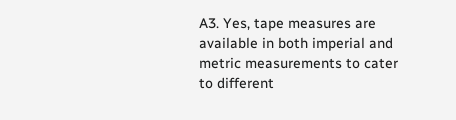A3. Yes, tape measures are available in both imperial and metric measurements to cater to different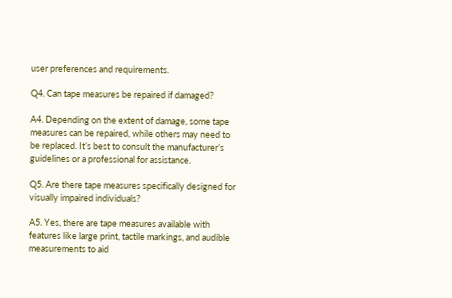user preferences and requirements.

Q4. Can tape measures be repaired if damaged?

A4. Depending on the extent of damage, some tape measures can be repaired, while others may need to be replaced. It’s best to consult the manufacturer’s guidelines or a professional for assistance.

Q5. Are there tape measures specifically designed for visually impaired individuals?

A5. Yes, there are tape measures available with features like large print, tactile markings, and audible measurements to aid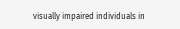visually impaired individuals in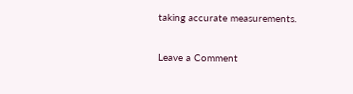taking accurate measurements.

Leave a Comment